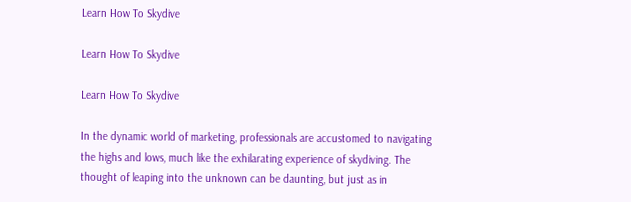Learn How To Skydive

Learn How To Skydive

Learn How To Skydive

In the dynamic world of marketing, professionals are accustomed to navigating the highs and lows, much like the exhilarating experience of skydiving. The thought of leaping into the unknown can be daunting, but just as in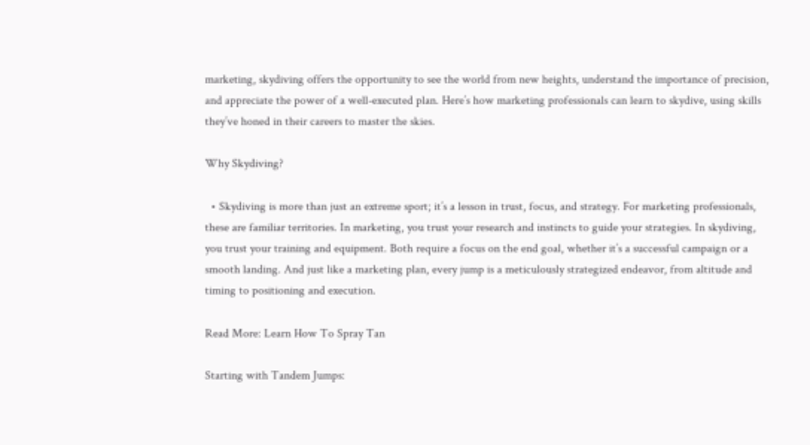marketing, skydiving offers the opportunity to see the world from new heights, understand the importance of precision, and appreciate the power of a well-executed plan. Here’s how marketing professionals can learn to skydive, using skills they’ve honed in their careers to master the skies.

Why Skydiving?

  • Skydiving is more than just an extreme sport; it’s a lesson in trust, focus, and strategy. For marketing professionals, these are familiar territories. In marketing, you trust your research and instincts to guide your strategies. In skydiving, you trust your training and equipment. Both require a focus on the end goal, whether it’s a successful campaign or a smooth landing. And just like a marketing plan, every jump is a meticulously strategized endeavor, from altitude and timing to positioning and execution.

Read More: Learn How To Spray Tan

Starting with Tandem Jumps: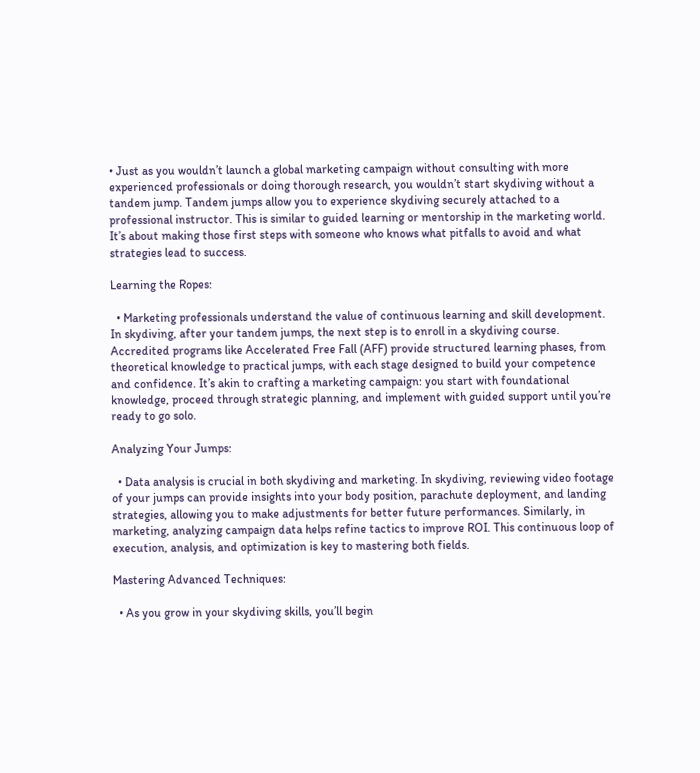• Just as you wouldn’t launch a global marketing campaign without consulting with more experienced professionals or doing thorough research, you wouldn’t start skydiving without a tandem jump. Tandem jumps allow you to experience skydiving securely attached to a professional instructor. This is similar to guided learning or mentorship in the marketing world. It’s about making those first steps with someone who knows what pitfalls to avoid and what strategies lead to success.

Learning the Ropes:

  • Marketing professionals understand the value of continuous learning and skill development. In skydiving, after your tandem jumps, the next step is to enroll in a skydiving course. Accredited programs like Accelerated Free Fall (AFF) provide structured learning phases, from theoretical knowledge to practical jumps, with each stage designed to build your competence and confidence. It’s akin to crafting a marketing campaign: you start with foundational knowledge, proceed through strategic planning, and implement with guided support until you’re ready to go solo.

Analyzing Your Jumps:

  • Data analysis is crucial in both skydiving and marketing. In skydiving, reviewing video footage of your jumps can provide insights into your body position, parachute deployment, and landing strategies, allowing you to make adjustments for better future performances. Similarly, in marketing, analyzing campaign data helps refine tactics to improve ROI. This continuous loop of execution, analysis, and optimization is key to mastering both fields.

Mastering Advanced Techniques:

  • As you grow in your skydiving skills, you’ll begin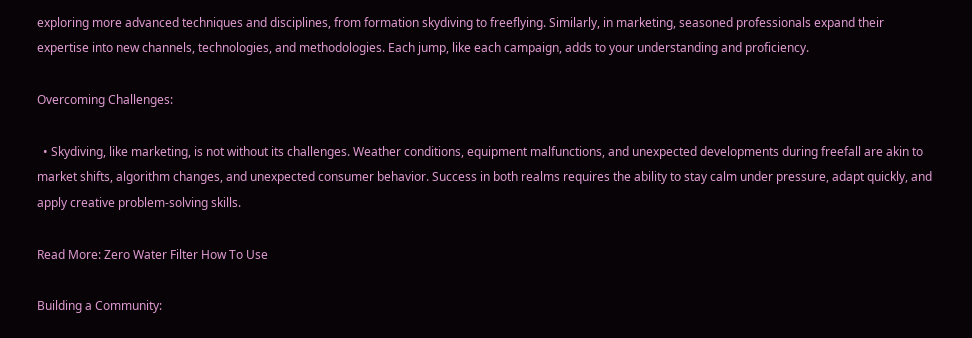exploring more advanced techniques and disciplines, from formation skydiving to freeflying. Similarly, in marketing, seasoned professionals expand their expertise into new channels, technologies, and methodologies. Each jump, like each campaign, adds to your understanding and proficiency.

Overcoming Challenges:

  • Skydiving, like marketing, is not without its challenges. Weather conditions, equipment malfunctions, and unexpected developments during freefall are akin to market shifts, algorithm changes, and unexpected consumer behavior. Success in both realms requires the ability to stay calm under pressure, adapt quickly, and apply creative problem-solving skills.

Read More: Zero Water Filter How To Use

Building a Community: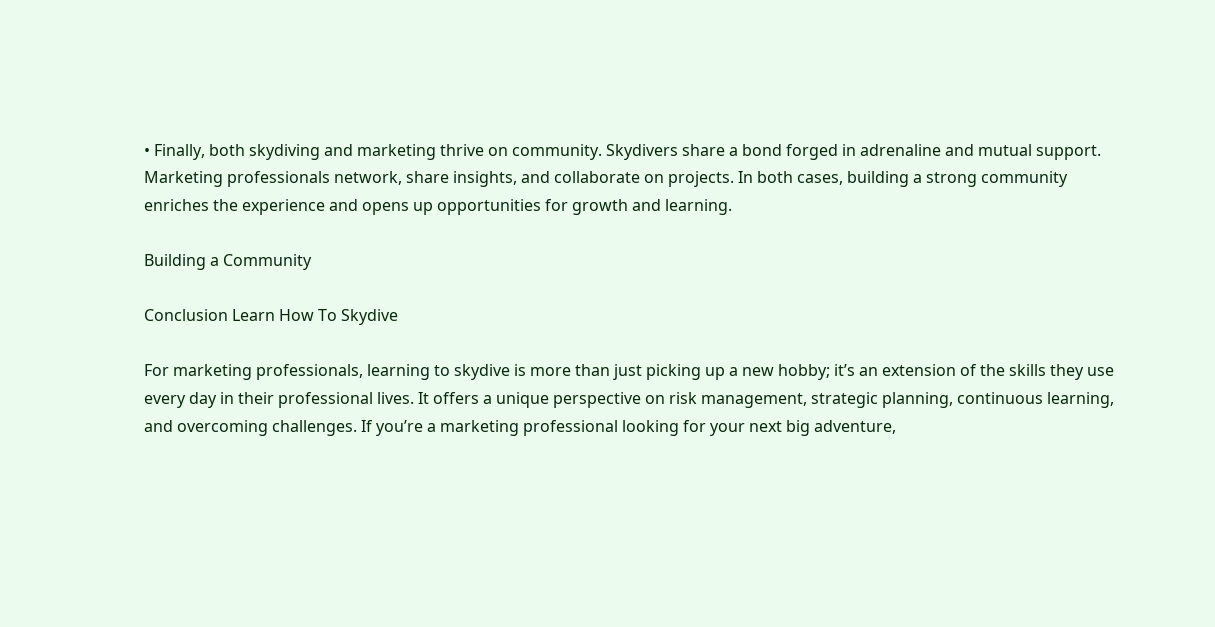• Finally, both skydiving and marketing thrive on community. Skydivers share a bond forged in adrenaline and mutual support. Marketing professionals network, share insights, and collaborate on projects. In both cases, building a strong community enriches the experience and opens up opportunities for growth and learning.

Building a Community

Conclusion Learn How To Skydive

For marketing professionals, learning to skydive is more than just picking up a new hobby; it’s an extension of the skills they use every day in their professional lives. It offers a unique perspective on risk management, strategic planning, continuous learning, and overcoming challenges. If you’re a marketing professional looking for your next big adventure,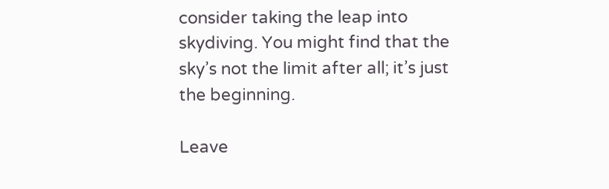consider taking the leap into skydiving. You might find that the sky’s not the limit after all; it’s just the beginning.

Leave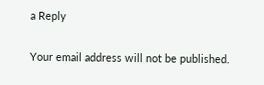a Reply

Your email address will not be published.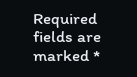Required fields are marked *